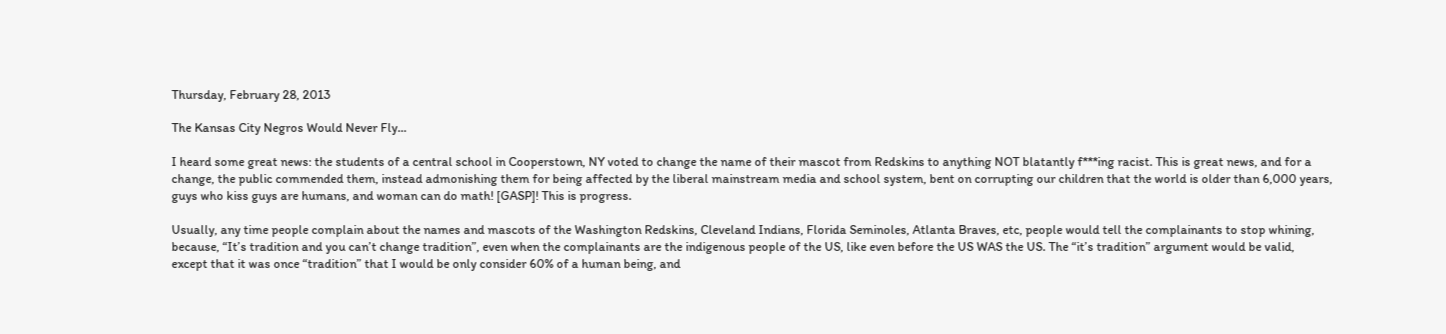Thursday, February 28, 2013

The Kansas City Negros Would Never Fly...

I heard some great news: the students of a central school in Cooperstown, NY voted to change the name of their mascot from Redskins to anything NOT blatantly f***ing racist. This is great news, and for a change, the public commended them, instead admonishing them for being affected by the liberal mainstream media and school system, bent on corrupting our children that the world is older than 6,000 years, guys who kiss guys are humans, and woman can do math! [GASP]! This is progress.

Usually, any time people complain about the names and mascots of the Washington Redskins, Cleveland Indians, Florida Seminoles, Atlanta Braves, etc, people would tell the complainants to stop whining, because, “It’s tradition and you can’t change tradition”, even when the complainants are the indigenous people of the US, like even before the US WAS the US. The “it’s tradition” argument would be valid, except that it was once “tradition” that I would be only consider 60% of a human being, and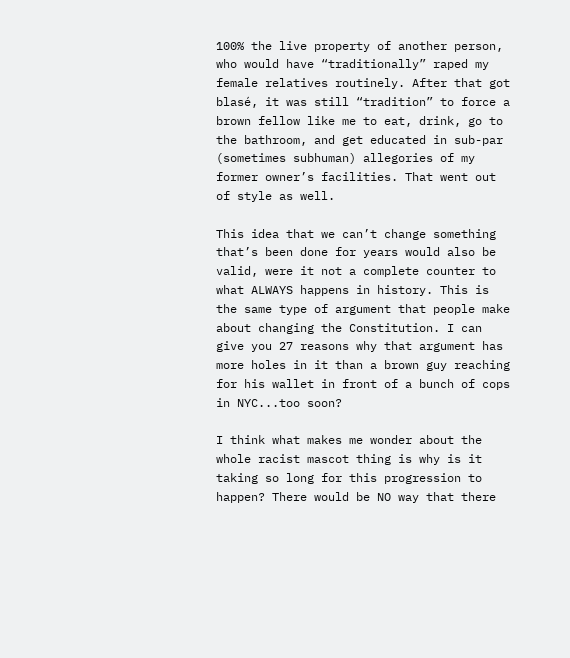100% the live property of another person, who would have “traditionally” raped my female relatives routinely. After that got blasé, it was still “tradition” to force a brown fellow like me to eat, drink, go to the bathroom, and get educated in sub-par (sometimes subhuman) allegories of my former owner’s facilities. That went out of style as well.

This idea that we can’t change something that’s been done for years would also be valid, were it not a complete counter to what ALWAYS happens in history. This is the same type of argument that people make about changing the Constitution. I can give you 27 reasons why that argument has more holes in it than a brown guy reaching for his wallet in front of a bunch of cops in NYC...too soon?

I think what makes me wonder about the whole racist mascot thing is why is it taking so long for this progression to happen? There would be NO way that there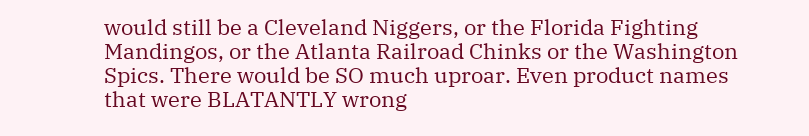would still be a Cleveland Niggers, or the Florida Fighting Mandingos, or the Atlanta Railroad Chinks or the Washington Spics. There would be SO much uproar. Even product names that were BLATANTLY wrong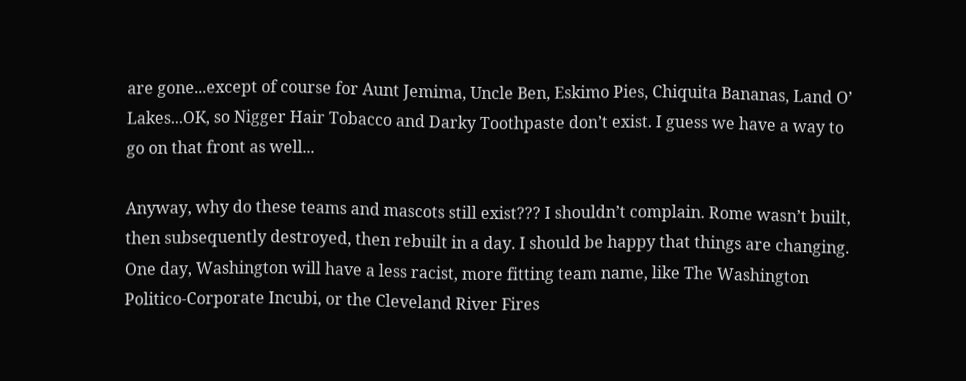are gone...except of course for Aunt Jemima, Uncle Ben, Eskimo Pies, Chiquita Bananas, Land O’ Lakes...OK, so Nigger Hair Tobacco and Darky Toothpaste don’t exist. I guess we have a way to go on that front as well...

Anyway, why do these teams and mascots still exist??? I shouldn’t complain. Rome wasn’t built, then subsequently destroyed, then rebuilt in a day. I should be happy that things are changing. One day, Washington will have a less racist, more fitting team name, like The Washington Politico-Corporate Incubi, or the Cleveland River Fires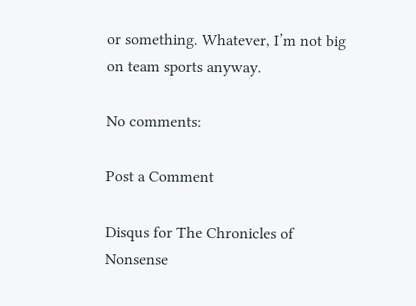or something. Whatever, I’m not big on team sports anyway.

No comments:

Post a Comment

Disqus for The Chronicles of Nonsense